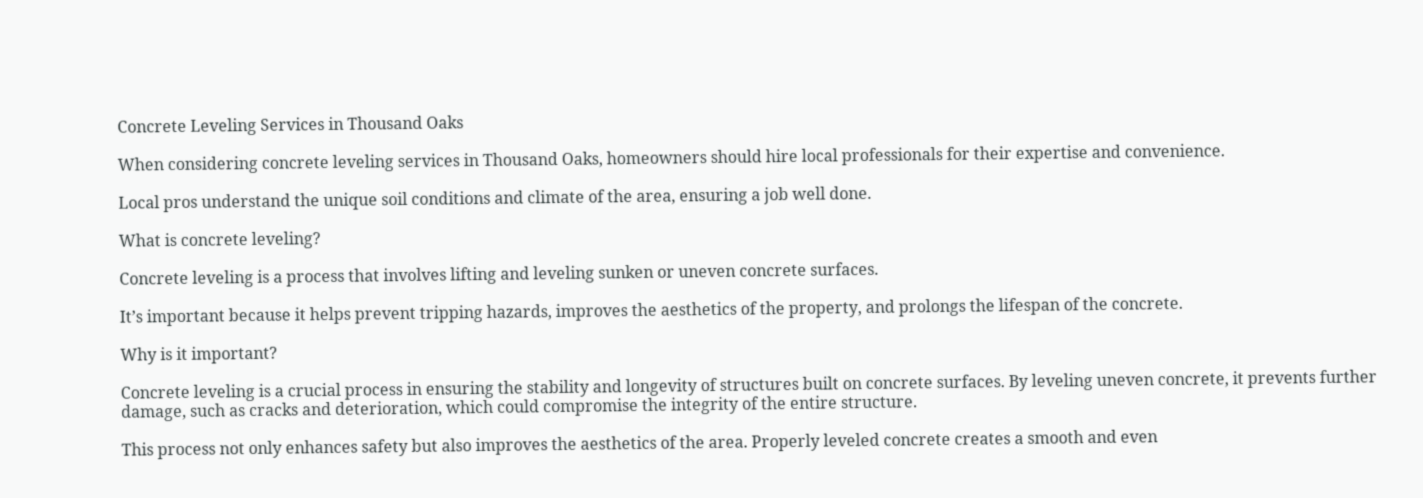Concrete Leveling Services in Thousand Oaks

When considering concrete leveling services in Thousand Oaks, homeowners should hire local professionals for their expertise and convenience.

Local pros understand the unique soil conditions and climate of the area, ensuring a job well done.

What is concrete leveling?

Concrete leveling is a process that involves lifting and leveling sunken or uneven concrete surfaces.

It’s important because it helps prevent tripping hazards, improves the aesthetics of the property, and prolongs the lifespan of the concrete.

Why is it important?

Concrete leveling is a crucial process in ensuring the stability and longevity of structures built on concrete surfaces. By leveling uneven concrete, it prevents further damage, such as cracks and deterioration, which could compromise the integrity of the entire structure.

This process not only enhances safety but also improves the aesthetics of the area. Properly leveled concrete creates a smooth and even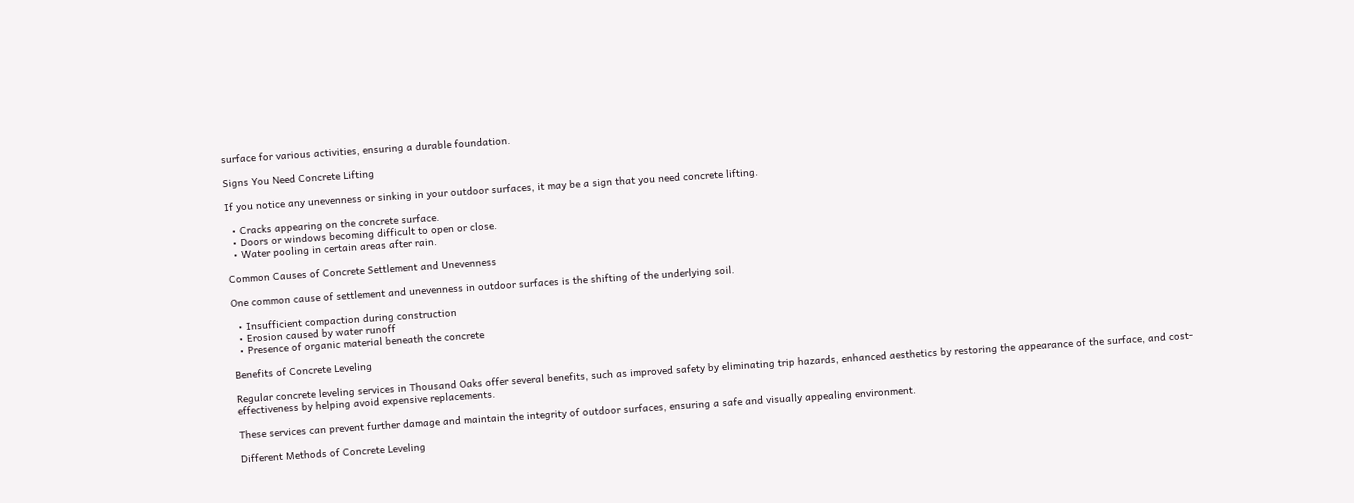surface for various activities, ensuring a durable foundation.

Signs You Need Concrete Lifting

If you notice any unevenness or sinking in your outdoor surfaces, it may be a sign that you need concrete lifting.

  • Cracks appearing on the concrete surface.
  • Doors or windows becoming difficult to open or close.
  • Water pooling in certain areas after rain.

Common Causes of Concrete Settlement and Unevenness

One common cause of settlement and unevenness in outdoor surfaces is the shifting of the underlying soil.

  • Insufficient compaction during construction
  • Erosion caused by water runoff
  • Presence of organic material beneath the concrete

Benefits of Concrete Leveling

Regular concrete leveling services in Thousand Oaks offer several benefits, such as improved safety by eliminating trip hazards, enhanced aesthetics by restoring the appearance of the surface, and cost-effectiveness by helping avoid expensive replacements.

These services can prevent further damage and maintain the integrity of outdoor surfaces, ensuring a safe and visually appealing environment.

Different Methods of Concrete Leveling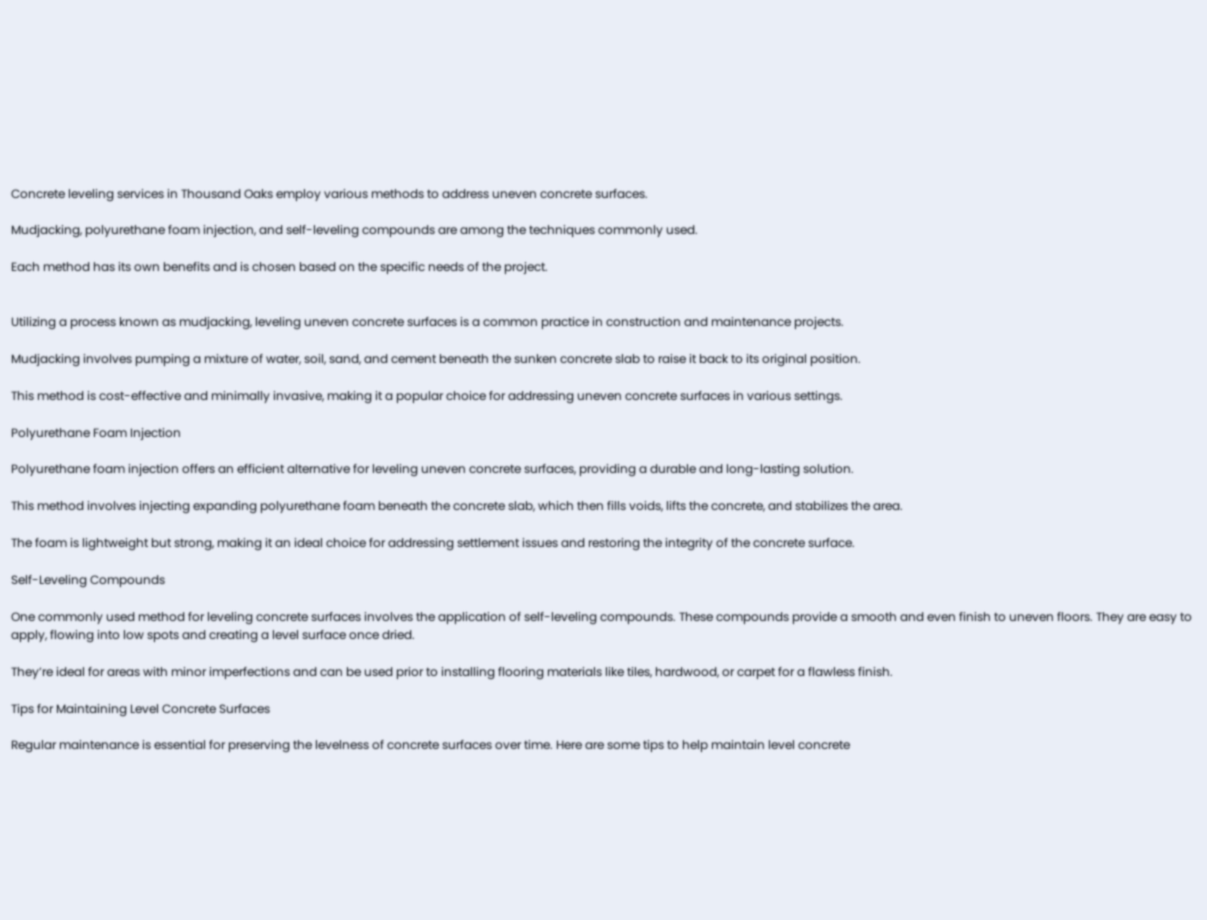Concrete leveling services in Thousand Oaks employ various methods to address uneven concrete surfaces.

Mudjacking, polyurethane foam injection, and self-leveling compounds are among the techniques commonly used.

Each method has its own benefits and is chosen based on the specific needs of the project.


Utilizing a process known as mudjacking, leveling uneven concrete surfaces is a common practice in construction and maintenance projects.

Mudjacking involves pumping a mixture of water, soil, sand, and cement beneath the sunken concrete slab to raise it back to its original position.

This method is cost-effective and minimally invasive, making it a popular choice for addressing uneven concrete surfaces in various settings.

Polyurethane Foam Injection

Polyurethane foam injection offers an efficient alternative for leveling uneven concrete surfaces, providing a durable and long-lasting solution.

This method involves injecting expanding polyurethane foam beneath the concrete slab, which then fills voids, lifts the concrete, and stabilizes the area.

The foam is lightweight but strong, making it an ideal choice for addressing settlement issues and restoring the integrity of the concrete surface.

Self-Leveling Compounds

One commonly used method for leveling concrete surfaces involves the application of self-leveling compounds. These compounds provide a smooth and even finish to uneven floors. They are easy to apply, flowing into low spots and creating a level surface once dried.

They’re ideal for areas with minor imperfections and can be used prior to installing flooring materials like tiles, hardwood, or carpet for a flawless finish.

Tips for Maintaining Level Concrete Surfaces

Regular maintenance is essential for preserving the levelness of concrete surfaces over time. Here are some tips to help maintain level concrete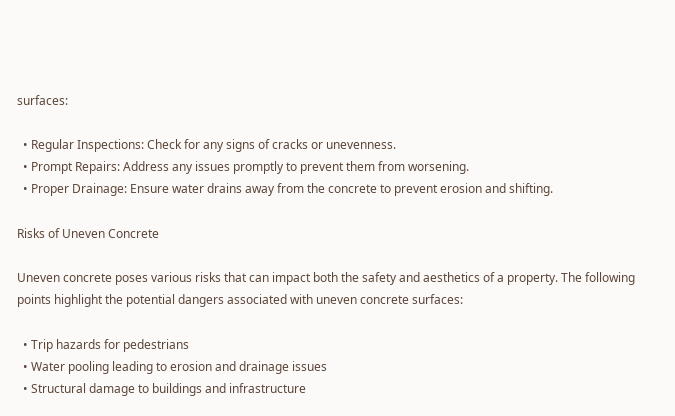surfaces:

  • Regular Inspections: Check for any signs of cracks or unevenness.
  • Prompt Repairs: Address any issues promptly to prevent them from worsening.
  • Proper Drainage: Ensure water drains away from the concrete to prevent erosion and shifting.

Risks of Uneven Concrete

Uneven concrete poses various risks that can impact both the safety and aesthetics of a property. The following points highlight the potential dangers associated with uneven concrete surfaces:

  • Trip hazards for pedestrians
  • Water pooling leading to erosion and drainage issues
  • Structural damage to buildings and infrastructure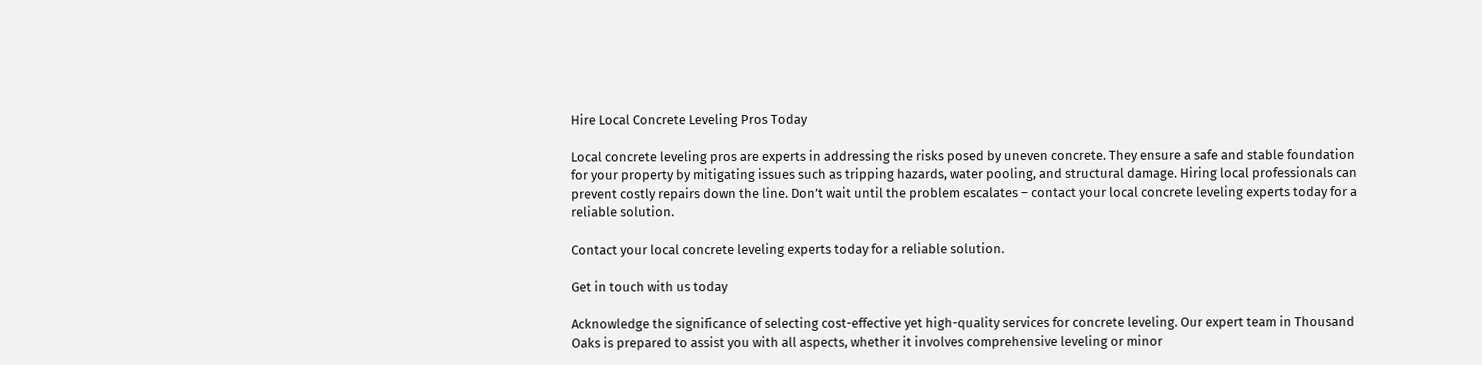Hire Local Concrete Leveling Pros Today

Local concrete leveling pros are experts in addressing the risks posed by uneven concrete. They ensure a safe and stable foundation for your property by mitigating issues such as tripping hazards, water pooling, and structural damage. Hiring local professionals can prevent costly repairs down the line. Don’t wait until the problem escalates – contact your local concrete leveling experts today for a reliable solution.

Contact your local concrete leveling experts today for a reliable solution.

Get in touch with us today

Acknowledge the significance of selecting cost-effective yet high-quality services for concrete leveling. Our expert team in Thousand Oaks is prepared to assist you with all aspects, whether it involves comprehensive leveling or minor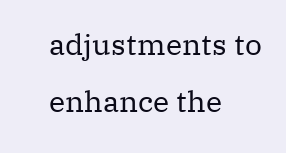adjustments to enhance the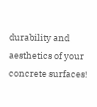durability and aesthetics of your concrete surfaces!